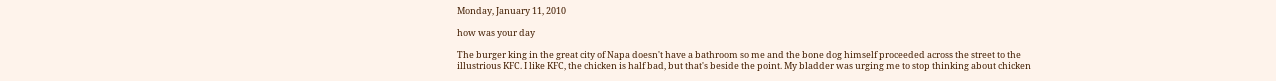Monday, January 11, 2010

how was your day

The burger king in the great city of Napa doesn't have a bathroom so me and the bone dog himself proceeded across the street to the illustrious KFC. I like KFC, the chicken is half bad, but that's beside the point. My bladder was urging me to stop thinking about chicken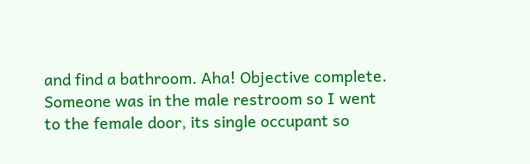and find a bathroom. Aha! Objective complete. Someone was in the male restroom so I went to the female door, its single occupant so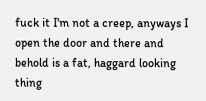fuck it I'm not a creep, anyways I open the door and there and behold is a fat, haggard looking thing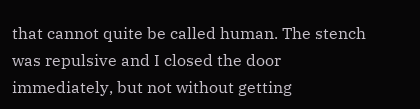that cannot quite be called human. The stench was repulsive and I closed the door immediately, but not without getting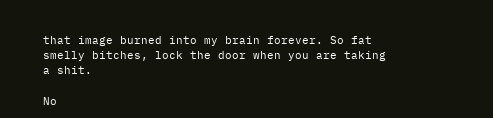that image burned into my brain forever. So fat smelly bitches, lock the door when you are taking a shit.

No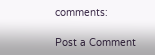comments:

Post a Comment